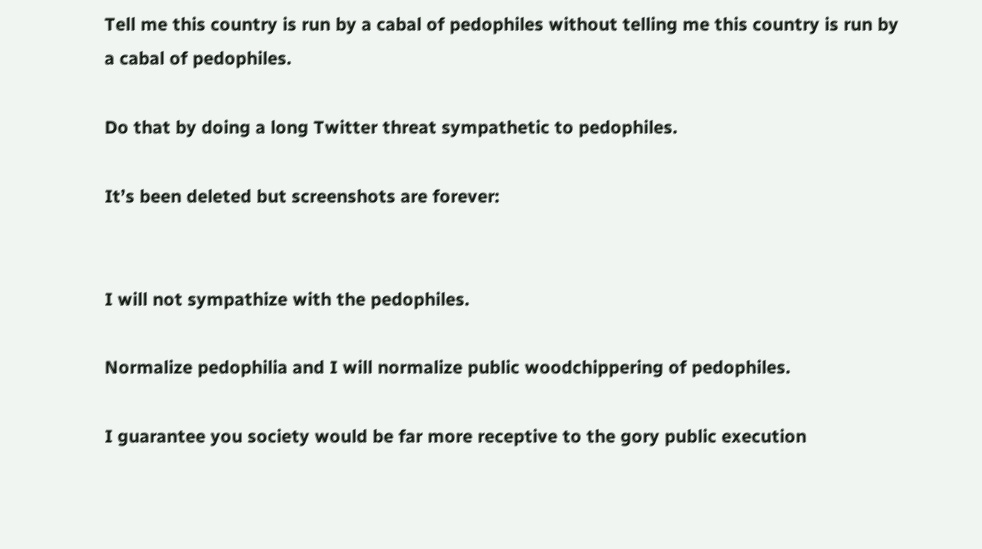Tell me this country is run by a cabal of pedophiles without telling me this country is run by a cabal of pedophiles.

Do that by doing a long Twitter threat sympathetic to pedophiles.

It’s been deleted but screenshots are forever:


I will not sympathize with the pedophiles.

Normalize pedophilia and I will normalize public woodchippering of pedophiles.

I guarantee you society would be far more receptive to the gory public execution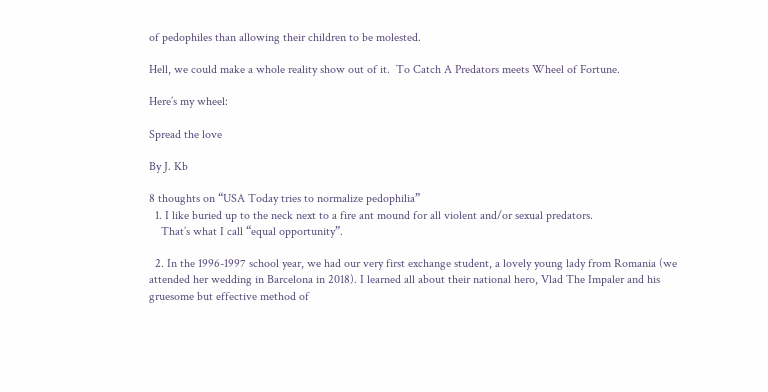of pedophiles than allowing their children to be molested.

Hell, we could make a whole reality show out of it.  To Catch A Predators meets Wheel of Fortune.

Here’s my wheel:

Spread the love

By J. Kb

8 thoughts on “USA Today tries to normalize pedophilia”
  1. I like buried up to the neck next to a fire ant mound for all violent and/or sexual predators.
    That’s what I call “equal opportunity”.

  2. In the 1996-1997 school year, we had our very first exchange student, a lovely young lady from Romania (we attended her wedding in Barcelona in 2018). I learned all about their national hero, Vlad The Impaler and his gruesome but effective method of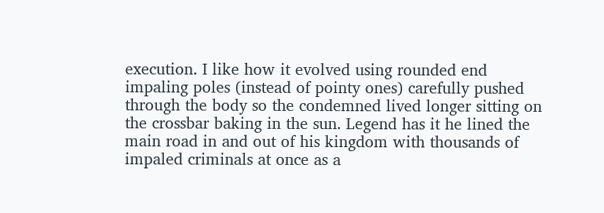execution. I like how it evolved using rounded end impaling poles (instead of pointy ones) carefully pushed through the body so the condemned lived longer sitting on the crossbar baking in the sun. Legend has it he lined the main road in and out of his kingdom with thousands of impaled criminals at once as a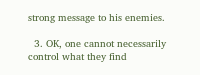strong message to his enemies.

  3. OK, one cannot necessarily control what they find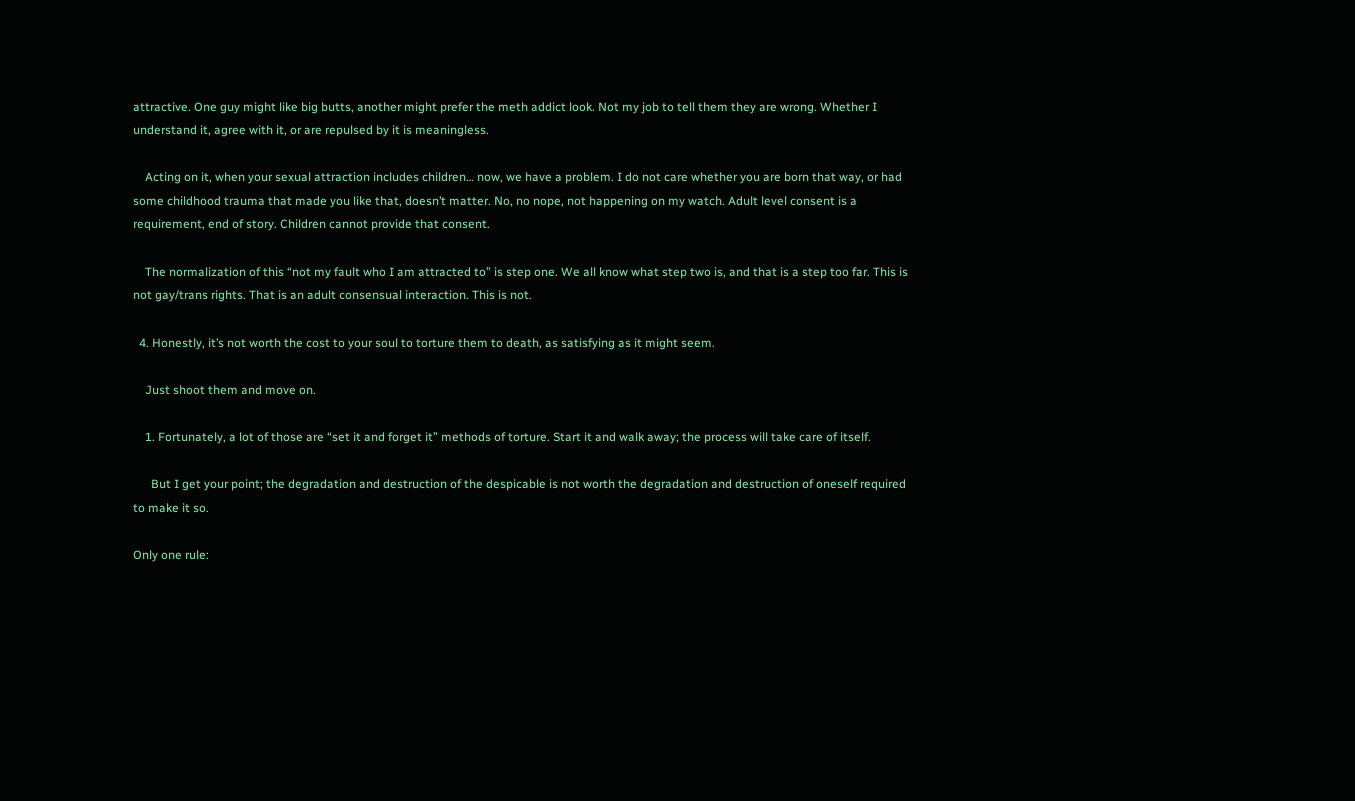attractive. One guy might like big butts, another might prefer the meth addict look. Not my job to tell them they are wrong. Whether I understand it, agree with it, or are repulsed by it is meaningless.

    Acting on it, when your sexual attraction includes children… now, we have a problem. I do not care whether you are born that way, or had some childhood trauma that made you like that, doesn’t matter. No, no nope, not happening on my watch. Adult level consent is a requirement, end of story. Children cannot provide that consent.

    The normalization of this “not my fault who I am attracted to” is step one. We all know what step two is, and that is a step too far. This is not gay/trans rights. That is an adult consensual interaction. This is not.

  4. Honestly, it’s not worth the cost to your soul to torture them to death, as satisfying as it might seem.

    Just shoot them and move on.

    1. Fortunately, a lot of those are “set it and forget it” methods of torture. Start it and walk away; the process will take care of itself.

      But I get your point; the degradation and destruction of the despicable is not worth the degradation and destruction of oneself required to make it so.

Only one rule: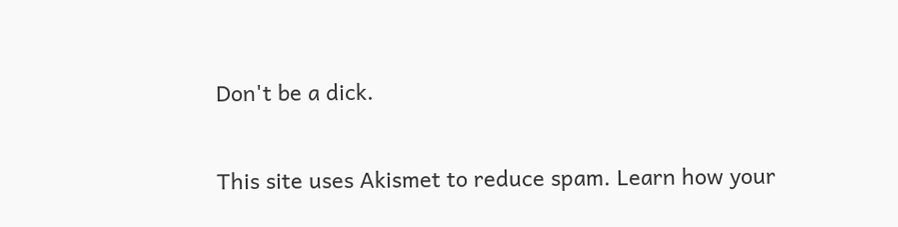Don't be a dick.

This site uses Akismet to reduce spam. Learn how your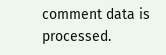comment data is processed.